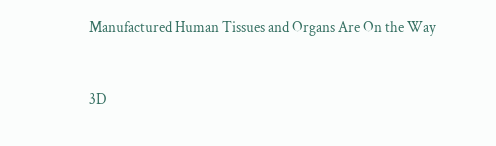Manufactured Human Tissues and Organs Are On the Way


3D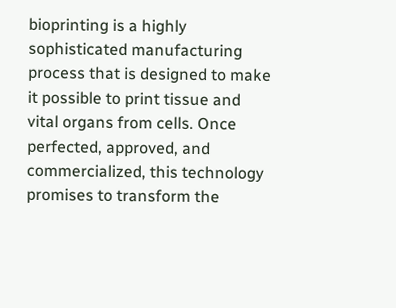bioprinting is a highly sophisticated manufacturing process that is designed to make it possible to print tissue and vital organs from cells. Once perfected, approved, and commercialized, this technology promises to transform the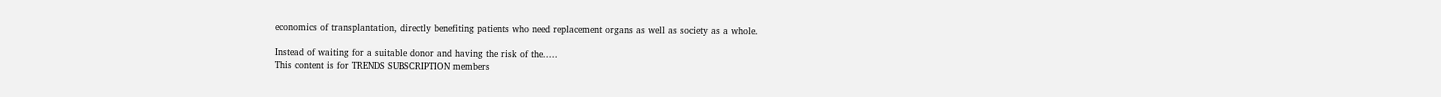economics of transplantation, directly benefiting patients who need replacement organs as well as society as a whole.

Instead of waiting for a suitable donor and having the risk of the.....
This content is for TRENDS SUBSCRIPTION members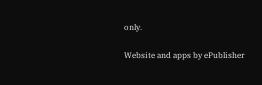only.

Website and apps by ePublisher